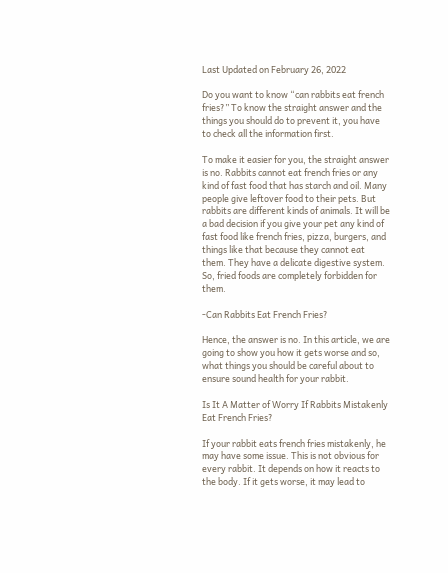Last Updated on February 26, 2022

Do you want to know “can rabbits eat french fries?” To know the straight answer and the things you should do to prevent it, you have to check all the information first.

To make it easier for you, the straight answer is no. Rabbits cannot eat french fries or any kind of fast food that has starch and oil. Many people give leftover food to their pets. But rabbits are different kinds of animals. It will be a bad decision if you give your pet any kind of fast food like french fries, pizza, burgers, and things like that because they cannot eat them. They have a delicate digestive system. So, fried foods are completely forbidden for them.

-Can Rabbits Eat French Fries?

Hence, the answer is no. In this article, we are going to show you how it gets worse and so, what things you should be careful about to ensure sound health for your rabbit.

Is It A Matter of Worry If Rabbits Mistakenly Eat French Fries?

If your rabbit eats french fries mistakenly, he may have some issue. This is not obvious for every rabbit. It depends on how it reacts to the body. If it gets worse, it may lead to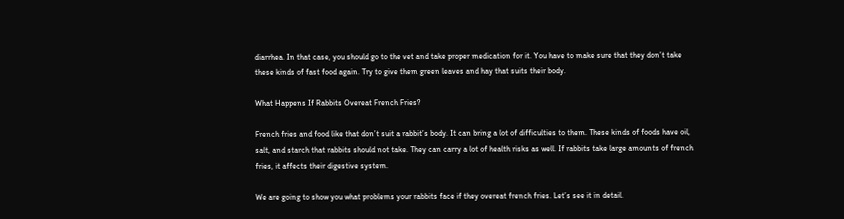diarrhea. In that case, you should go to the vet and take proper medication for it. You have to make sure that they don’t take these kinds of fast food again. Try to give them green leaves and hay that suits their body.

What Happens If Rabbits Overeat French Fries?

French fries and food like that don’t suit a rabbit’s body. It can bring a lot of difficulties to them. These kinds of foods have oil, salt, and starch that rabbits should not take. They can carry a lot of health risks as well. If rabbits take large amounts of french fries, it affects their digestive system.

We are going to show you what problems your rabbits face if they overeat french fries. Let’s see it in detail.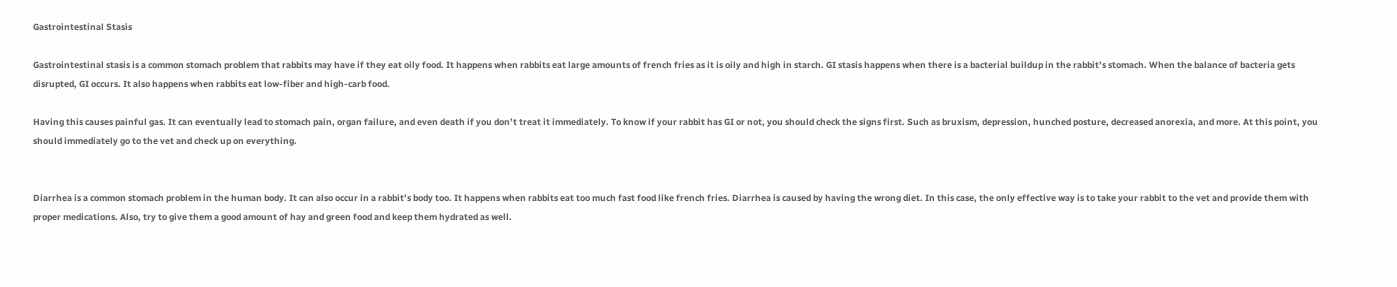Gastrointestinal Stasis

Gastrointestinal stasis is a common stomach problem that rabbits may have if they eat oily food. It happens when rabbits eat large amounts of french fries as it is oily and high in starch. GI stasis happens when there is a bacterial buildup in the rabbit’s stomach. When the balance of bacteria gets disrupted, GI occurs. It also happens when rabbits eat low-fiber and high-carb food.

Having this causes painful gas. It can eventually lead to stomach pain, organ failure, and even death if you don’t treat it immediately. To know if your rabbit has GI or not, you should check the signs first. Such as bruxism, depression, hunched posture, decreased anorexia, and more. At this point, you should immediately go to the vet and check up on everything.


Diarrhea is a common stomach problem in the human body. It can also occur in a rabbit’s body too. It happens when rabbits eat too much fast food like french fries. Diarrhea is caused by having the wrong diet. In this case, the only effective way is to take your rabbit to the vet and provide them with proper medications. Also, try to give them a good amount of hay and green food and keep them hydrated as well.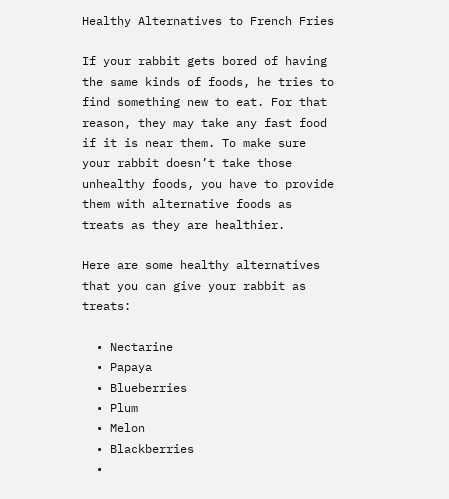Healthy Alternatives to French Fries

If your rabbit gets bored of having the same kinds of foods, he tries to find something new to eat. For that reason, they may take any fast food if it is near them. To make sure your rabbit doesn’t take those unhealthy foods, you have to provide them with alternative foods as treats as they are healthier.

Here are some healthy alternatives that you can give your rabbit as treats:

  • Nectarine
  • Papaya
  • Blueberries
  • Plum
  • Melon
  • Blackberries
  •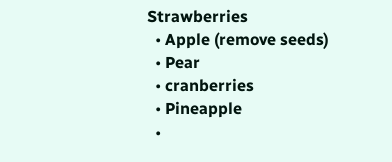Strawberries
  • Apple (remove seeds)
  • Pear
  • cranberries
  • Pineapple
  •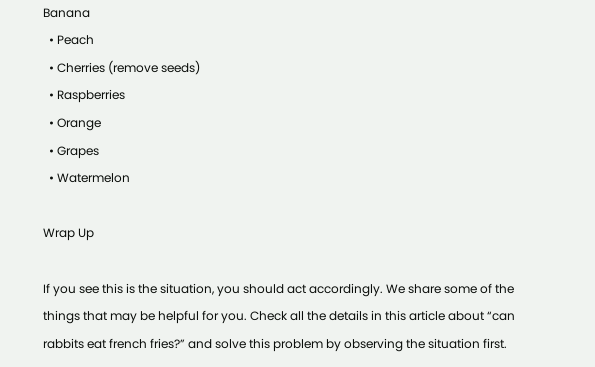Banana
  • Peach
  • Cherries (remove seeds)
  • Raspberries
  • Orange
  • Grapes
  • Watermelon

Wrap Up

If you see this is the situation, you should act accordingly. We share some of the things that may be helpful for you. Check all the details in this article about “can rabbits eat french fries?” and solve this problem by observing the situation first.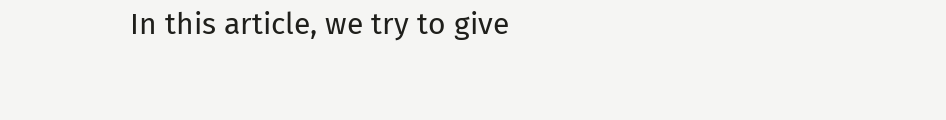In this article, we try to give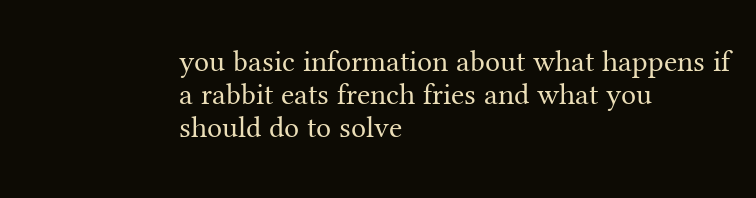you basic information about what happens if a rabbit eats french fries and what you should do to solve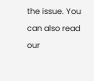the issue. You can also read our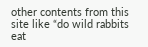other contents from this site like “do wild rabbits eat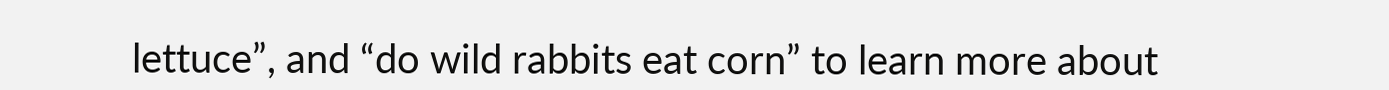lettuce”, and “do wild rabbits eat corn” to learn more about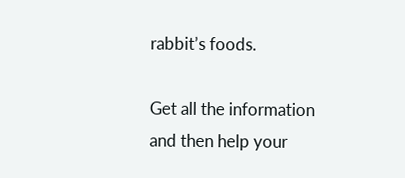rabbit’s foods.

Get all the information and then help your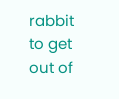rabbit to get out of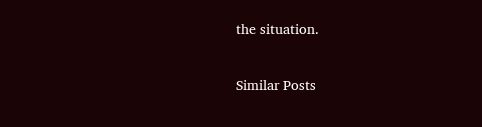the situation.

Similar Posts